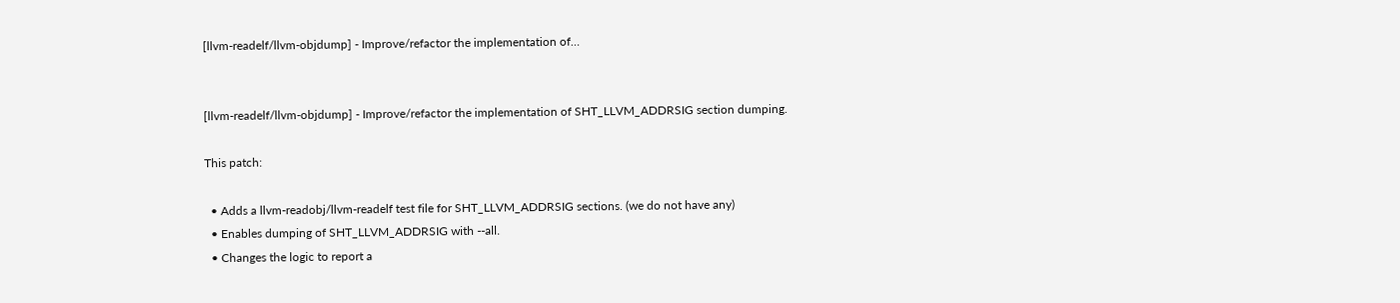[llvm-readelf/llvm-objdump] - Improve/refactor the implementation of…


[llvm-readelf/llvm-objdump] - Improve/refactor the implementation of SHT_LLVM_ADDRSIG section dumping.

This patch:

  • Adds a llvm-readobj/llvm-readelf test file for SHT_LLVM_ADDRSIG sections. (we do not have any)
  • Enables dumping of SHT_LLVM_ADDRSIG with --all.
  • Changes the logic to report a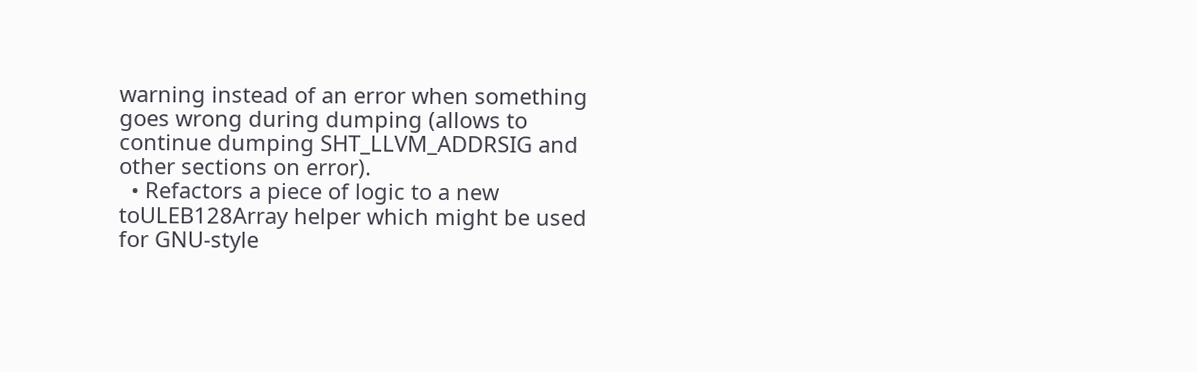warning instead of an error when something goes wrong during dumping (allows to continue dumping SHT_LLVM_ADDRSIG and other sections on error).
  • Refactors a piece of logic to a new toULEB128Array helper which might be used for GNU-style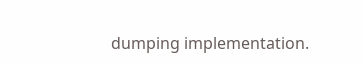dumping implementation.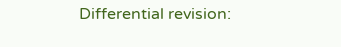Differential revision: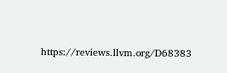https://reviews.llvm.org/D68383